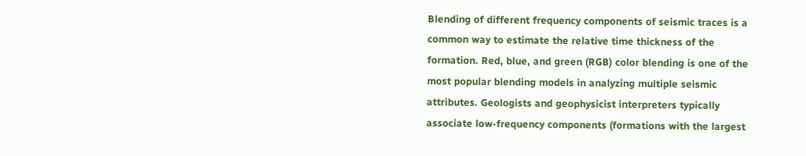Blending of different frequency components of seismic traces is a common way to estimate the relative time thickness of the formation. Red, blue, and green (RGB) color blending is one of the most popular blending models in analyzing multiple seismic attributes. Geologists and geophysicist interpreters typically associate low-frequency components (formations with the largest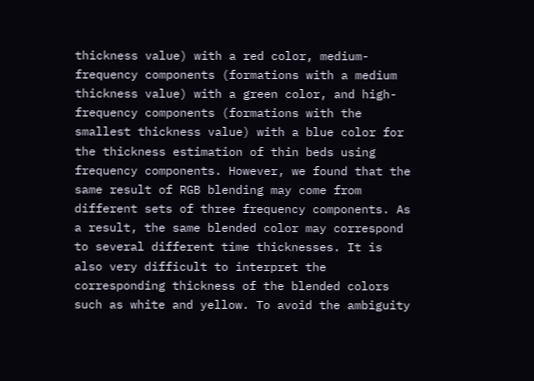thickness value) with a red color, medium-frequency components (formations with a medium thickness value) with a green color, and high-frequency components (formations with the smallest thickness value) with a blue color for the thickness estimation of thin beds using frequency components. However, we found that the same result of RGB blending may come from different sets of three frequency components. As a result, the same blended color may correspond to several different time thicknesses. It is also very difficult to interpret the corresponding thickness of the blended colors such as white and yellow. To avoid the ambiguity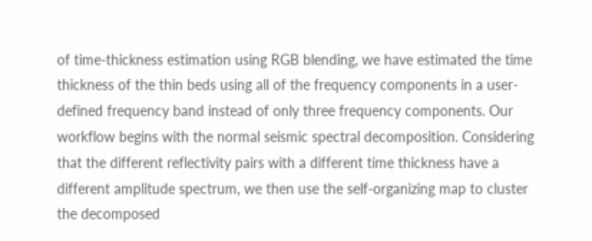of time-thickness estimation using RGB blending, we have estimated the time thickness of the thin beds using all of the frequency components in a user-defined frequency band instead of only three frequency components. Our workflow begins with the normal seismic spectral decomposition. Considering that the different reflectivity pairs with a different time thickness have a different amplitude spectrum, we then use the self-organizing map to cluster the decomposed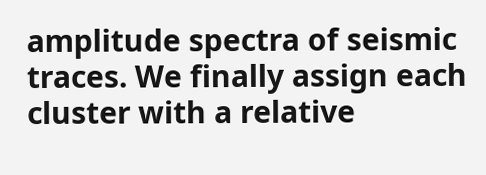amplitude spectra of seismic traces. We finally assign each cluster with a relative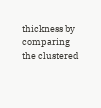thickness by comparing the clustered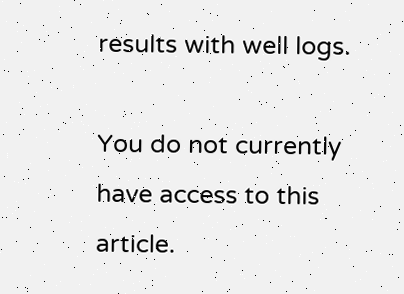results with well logs.

You do not currently have access to this article.